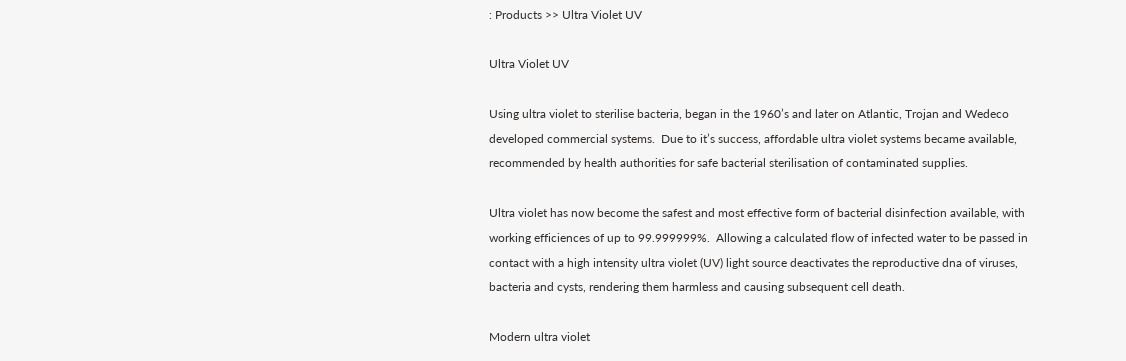: Products >> Ultra Violet UV

Ultra Violet UV

Using ultra violet to sterilise bacteria, began in the 1960’s and later on Atlantic, Trojan and Wedeco developed commercial systems.  Due to it’s success, affordable ultra violet systems became available, recommended by health authorities for safe bacterial sterilisation of contaminated supplies.

Ultra violet has now become the safest and most effective form of bacterial disinfection available, with working efficiences of up to 99.999999%.  Allowing a calculated flow of infected water to be passed in contact with a high intensity ultra violet (UV) light source deactivates the reproductive dna of viruses, bacteria and cysts, rendering them harmless and causing subsequent cell death.

Modern ultra violet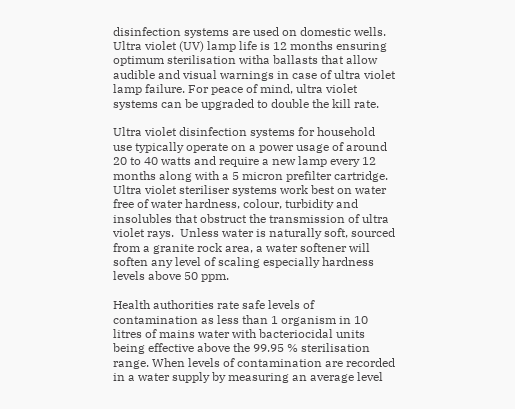disinfection systems are used on domestic wells. Ultra violet (UV) lamp life is 12 months ensuring optimum sterilisation witha ballasts that allow audible and visual warnings in case of ultra violet lamp failure. For peace of mind, ultra violet systems can be upgraded to double the kill rate.

Ultra violet disinfection systems for household use typically operate on a power usage of around 20 to 40 watts and require a new lamp every 12 months along with a 5 micron prefilter cartridge.  Ultra violet steriliser systems work best on water free of water hardness, colour, turbidity and insolubles that obstruct the transmission of ultra violet rays.  Unless water is naturally soft, sourced from a granite rock area, a water softener will soften any level of scaling especially hardness levels above 50 ppm.

Health authorities rate safe levels of contamination as less than 1 organism in 10 litres of mains water with bacteriocidal units being effective above the 99.95 % sterilisation range. When levels of contamination are recorded in a water supply by measuring an average level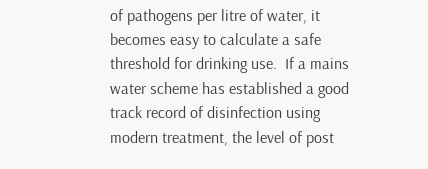of pathogens per litre of water, it becomes easy to calculate a safe threshold for drinking use.  If a mains water scheme has established a good track record of disinfection using modern treatment, the level of post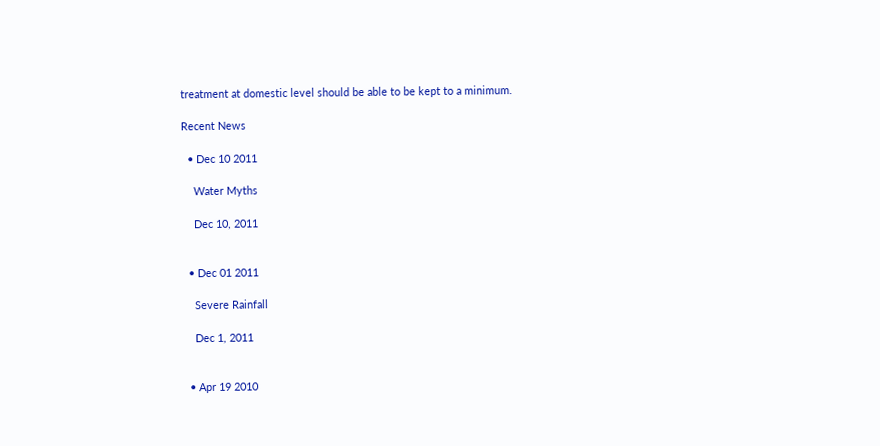treatment at domestic level should be able to be kept to a minimum.

Recent News

  • Dec 10 2011

    Water Myths

    Dec 10, 2011


  • Dec 01 2011

    Severe Rainfall

    Dec 1, 2011


  • Apr 19 2010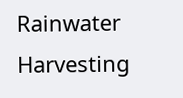Rainwater Harvesting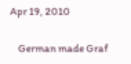Apr 19, 2010

    German made Graf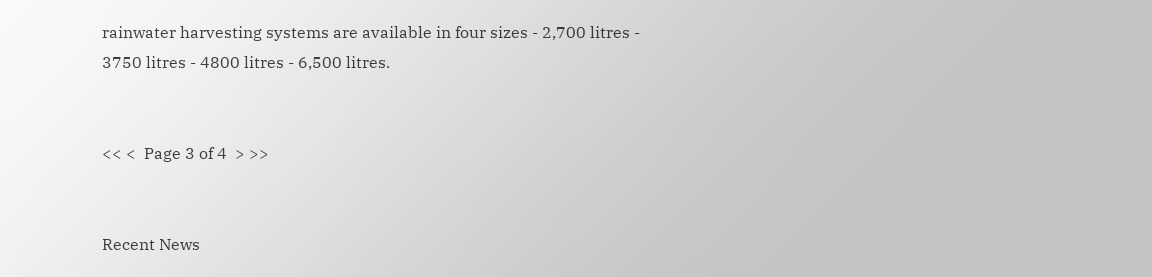rainwater harvesting systems are available in four sizes - 2,700 litres - 3750 litres - 4800 litres - 6,500 litres.


<< <  Page 3 of 4  > >>


Recent News